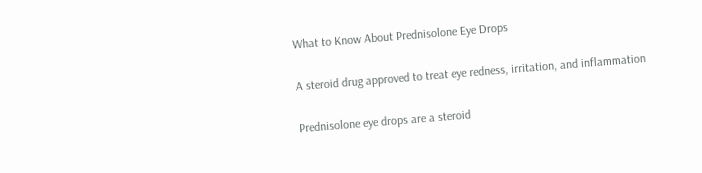What to Know About Prednisolone Eye Drops

A steroid drug approved to treat eye redness, irritation, and inflammation

Prednisolone eye drops are a steroid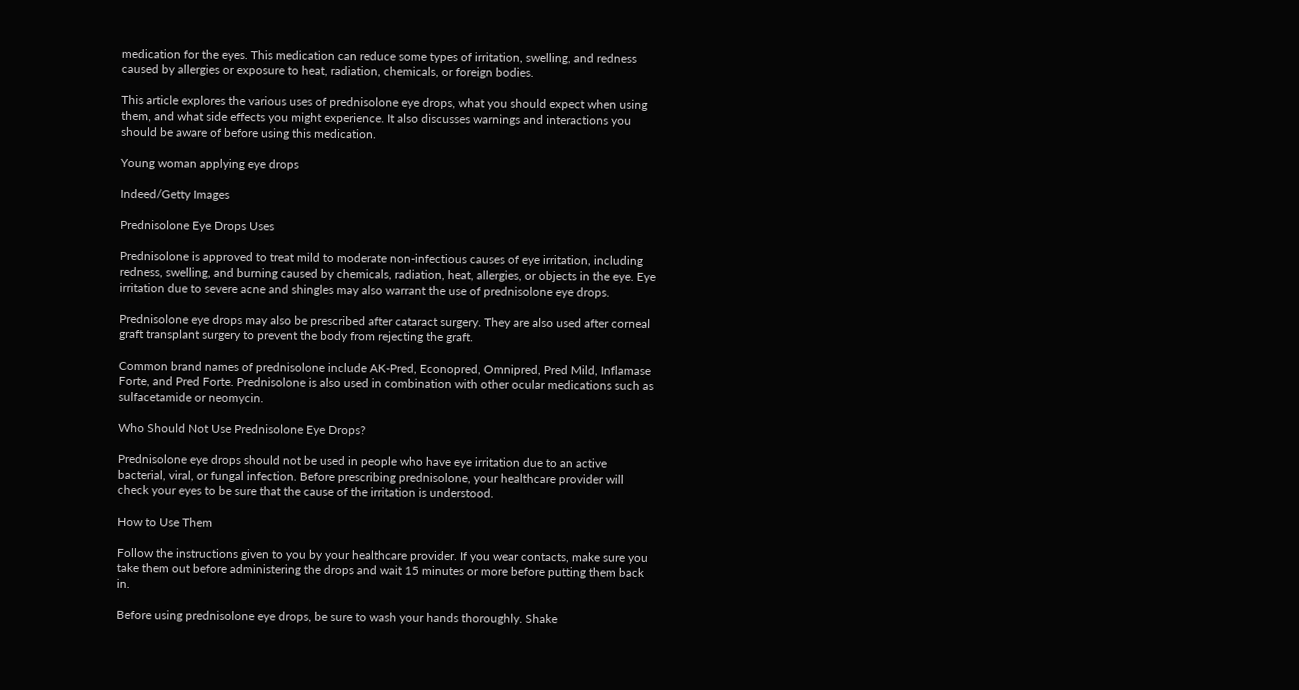medication for the eyes. This medication can reduce some types of irritation, swelling, and redness caused by allergies or exposure to heat, radiation, chemicals, or foreign bodies.

This article explores the various uses of prednisolone eye drops, what you should expect when using them, and what side effects you might experience. It also discusses warnings and interactions you should be aware of before using this medication.

Young woman applying eye drops

Indeed/Getty Images

Prednisolone Eye Drops Uses

Prednisolone is approved to treat mild to moderate non-infectious causes of eye irritation, including redness, swelling, and burning caused by chemicals, radiation, heat, allergies, or objects in the eye. Eye irritation due to severe acne and shingles may also warrant the use of prednisolone eye drops.

Prednisolone eye drops may also be prescribed after cataract surgery. They are also used after corneal graft transplant surgery to prevent the body from rejecting the graft.

Common brand names of prednisolone include AK-Pred, Econopred, Omnipred, Pred Mild, Inflamase Forte, and Pred Forte. Prednisolone is also used in combination with other ocular medications such as sulfacetamide or neomycin.

Who Should Not Use Prednisolone Eye Drops?

Prednisolone eye drops should not be used in people who have eye irritation due to an active bacterial, viral, or fungal infection. Before prescribing prednisolone, your healthcare provider will check your eyes to be sure that the cause of the irritation is understood.

How to Use Them

Follow the instructions given to you by your healthcare provider. If you wear contacts, make sure you take them out before administering the drops and wait 15 minutes or more before putting them back in.

Before using prednisolone eye drops, be sure to wash your hands thoroughly. Shake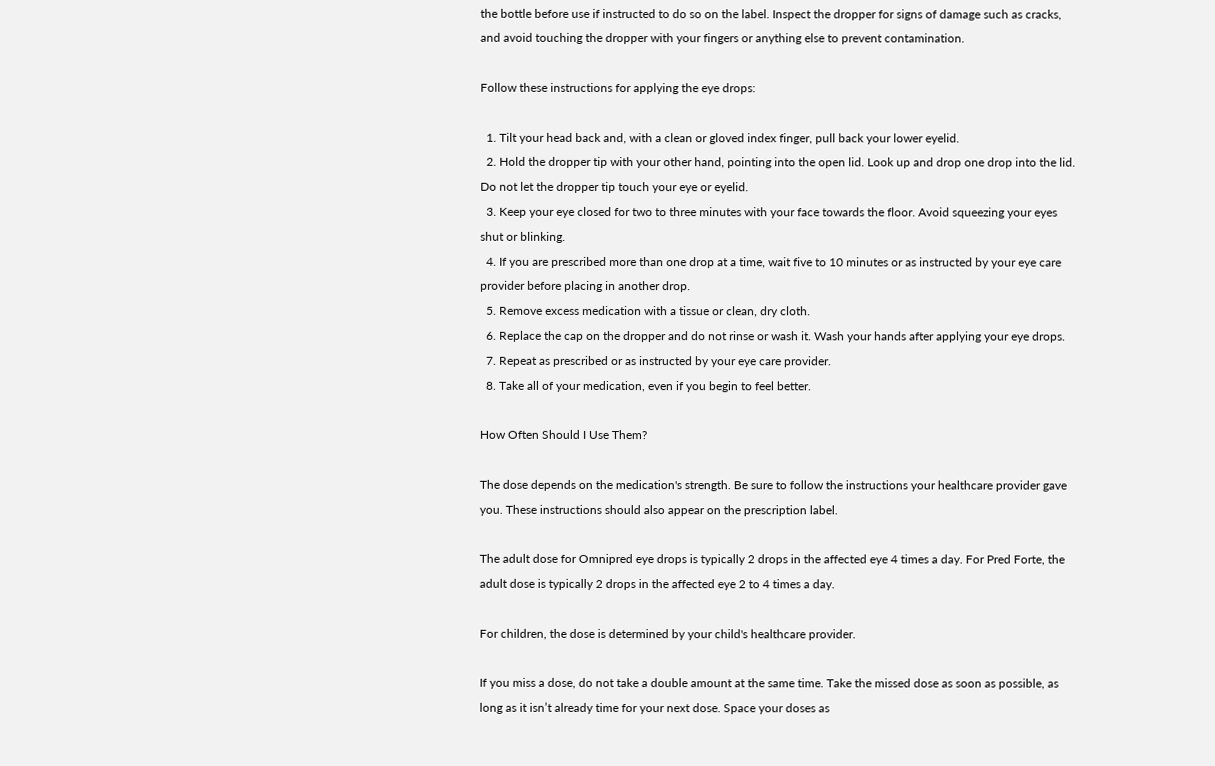the bottle before use if instructed to do so on the label. Inspect the dropper for signs of damage such as cracks, and avoid touching the dropper with your fingers or anything else to prevent contamination.

Follow these instructions for applying the eye drops:

  1. Tilt your head back and, with a clean or gloved index finger, pull back your lower eyelid.
  2. Hold the dropper tip with your other hand, pointing into the open lid. Look up and drop one drop into the lid. Do not let the dropper tip touch your eye or eyelid.
  3. Keep your eye closed for two to three minutes with your face towards the floor. Avoid squeezing your eyes shut or blinking.
  4. If you are prescribed more than one drop at a time, wait five to 10 minutes or as instructed by your eye care provider before placing in another drop.
  5. Remove excess medication with a tissue or clean, dry cloth.
  6. Replace the cap on the dropper and do not rinse or wash it. Wash your hands after applying your eye drops.
  7. Repeat as prescribed or as instructed by your eye care provider.
  8. Take all of your medication, even if you begin to feel better.

How Often Should I Use Them?

The dose depends on the medication's strength. Be sure to follow the instructions your healthcare provider gave you. These instructions should also appear on the prescription label.

The adult dose for Omnipred eye drops is typically 2 drops in the affected eye 4 times a day. For Pred Forte, the adult dose is typically 2 drops in the affected eye 2 to 4 times a day.

For children, the dose is determined by your child's healthcare provider.

If you miss a dose, do not take a double amount at the same time. Take the missed dose as soon as possible, as long as it isn’t already time for your next dose. Space your doses as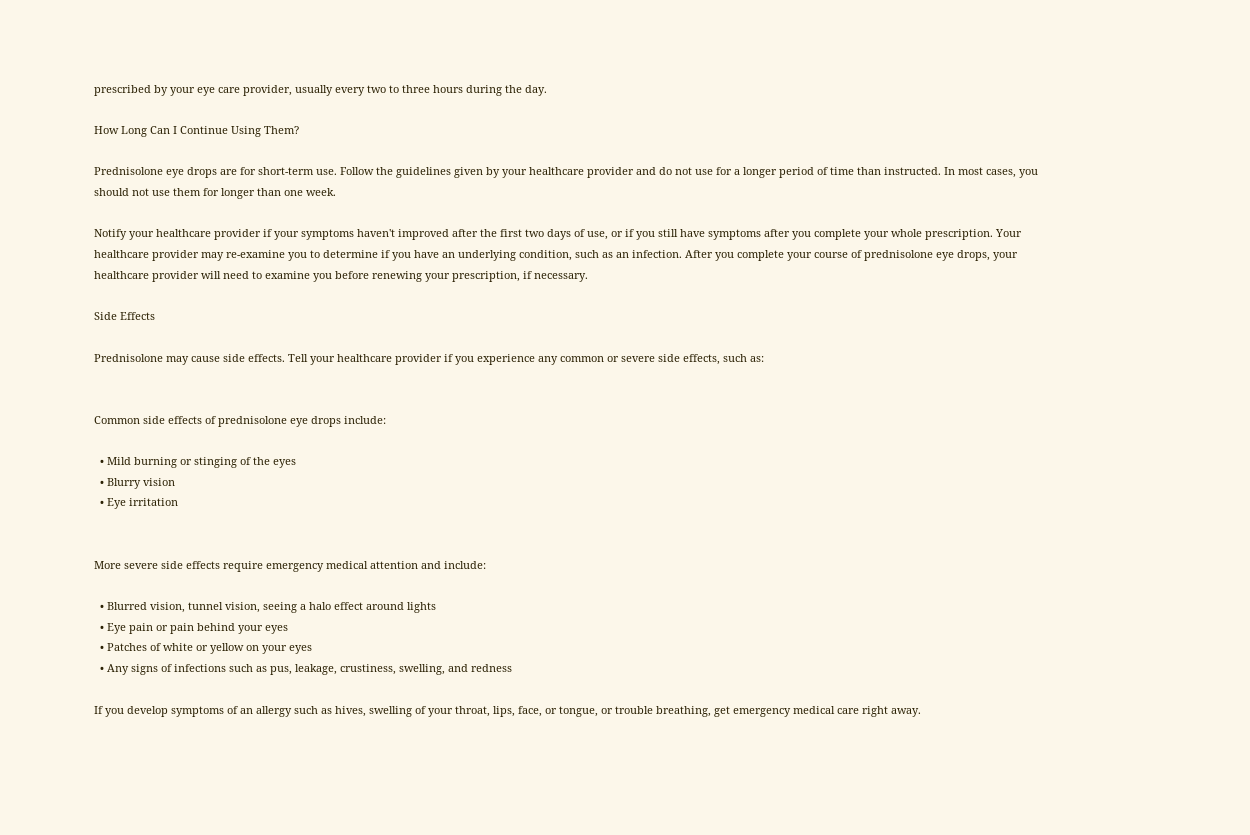prescribed by your eye care provider, usually every two to three hours during the day.

How Long Can I Continue Using Them?

Prednisolone eye drops are for short-term use. Follow the guidelines given by your healthcare provider and do not use for a longer period of time than instructed. In most cases, you should not use them for longer than one week.

Notify your healthcare provider if your symptoms haven't improved after the first two days of use, or if you still have symptoms after you complete your whole prescription. Your healthcare provider may re-examine you to determine if you have an underlying condition, such as an infection. After you complete your course of prednisolone eye drops, your healthcare provider will need to examine you before renewing your prescription, if necessary.

Side Effects

Prednisolone may cause side effects. Tell your healthcare provider if you experience any common or severe side effects, such as:


Common side effects of prednisolone eye drops include:

  • Mild burning or stinging of the eyes
  • Blurry vision
  • Eye irritation


More severe side effects require emergency medical attention and include:

  • Blurred vision, tunnel vision, seeing a halo effect around lights
  • Eye pain or pain behind your eyes
  • Patches of white or yellow on your eyes
  • Any signs of infections such as pus, leakage, crustiness, swelling, and redness

If you develop symptoms of an allergy such as hives, swelling of your throat, lips, face, or tongue, or trouble breathing, get emergency medical care right away.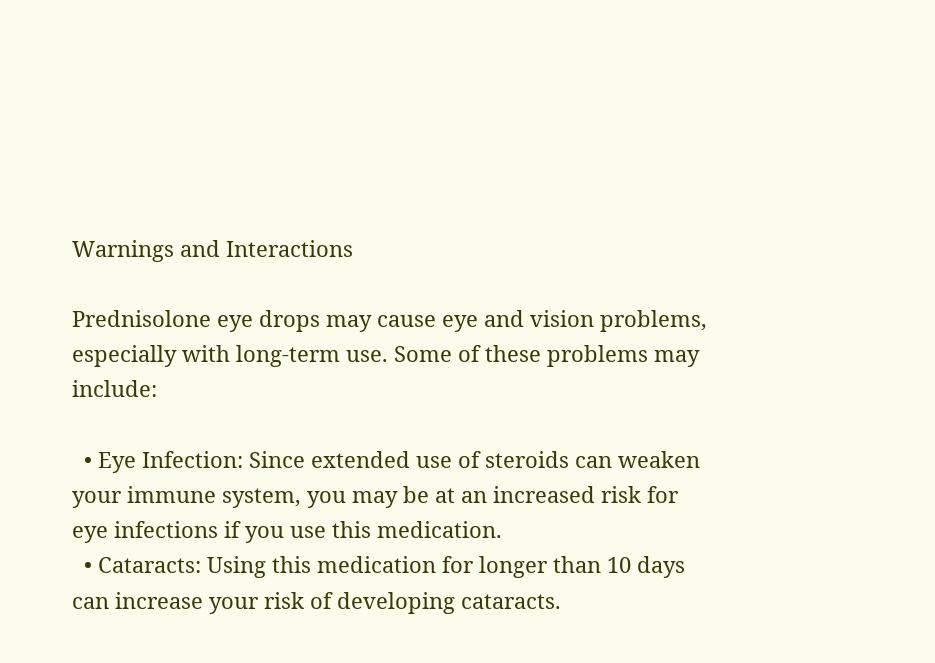Warnings and Interactions

Prednisolone eye drops may cause eye and vision problems, especially with long-term use. Some of these problems may include:

  • Eye Infection: Since extended use of steroids can weaken your immune system, you may be at an increased risk for eye infections if you use this medication.
  • Cataracts: Using this medication for longer than 10 days can increase your risk of developing cataracts.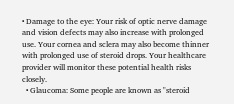• Damage to the eye: Your risk of optic nerve damage and vision defects may also increase with prolonged use. Your cornea and sclera may also become thinner with prolonged use of steroid drops. Your healthcare provider will monitor these potential health risks closely.
  • Glaucoma: Some people are known as "steroid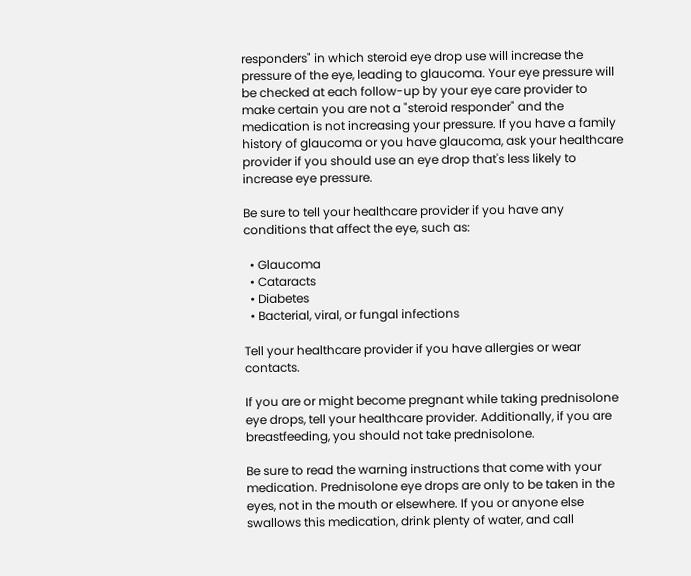responders" in which steroid eye drop use will increase the pressure of the eye, leading to glaucoma. Your eye pressure will be checked at each follow-up by your eye care provider to make certain you are not a "steroid responder" and the medication is not increasing your pressure. If you have a family history of glaucoma or you have glaucoma, ask your healthcare provider if you should use an eye drop that's less likely to increase eye pressure.

Be sure to tell your healthcare provider if you have any conditions that affect the eye, such as:

  • Glaucoma
  • Cataracts
  • Diabetes
  • Bacterial, viral, or fungal infections

Tell your healthcare provider if you have allergies or wear contacts.

If you are or might become pregnant while taking prednisolone eye drops, tell your healthcare provider. Additionally, if you are breastfeeding, you should not take prednisolone.

Be sure to read the warning instructions that come with your medication. Prednisolone eye drops are only to be taken in the eyes, not in the mouth or elsewhere. If you or anyone else swallows this medication, drink plenty of water, and call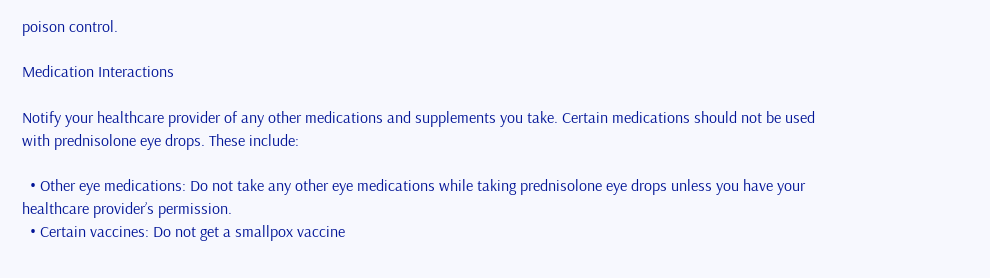poison control.

Medication Interactions

Notify your healthcare provider of any other medications and supplements you take. Certain medications should not be used with prednisolone eye drops. These include:

  • Other eye medications: Do not take any other eye medications while taking prednisolone eye drops unless you have your healthcare provider’s permission.
  • Certain vaccines: Do not get a smallpox vaccine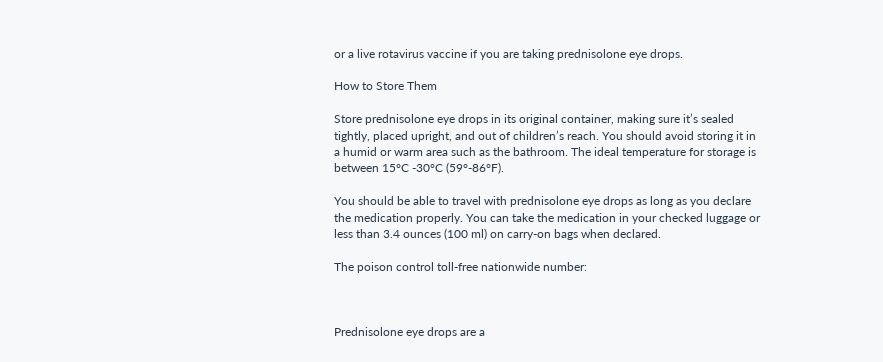or a live rotavirus vaccine if you are taking prednisolone eye drops.

How to Store Them

Store prednisolone eye drops in its original container, making sure it’s sealed tightly, placed upright, and out of children’s reach. You should avoid storing it in a humid or warm area such as the bathroom. The ideal temperature for storage is between 15°C -30°C (59°-86°F).

You should be able to travel with prednisolone eye drops as long as you declare the medication properly. You can take the medication in your checked luggage or less than 3.4 ounces (100 ml) on carry-on bags when declared.

The poison control toll-free nationwide number:



Prednisolone eye drops are a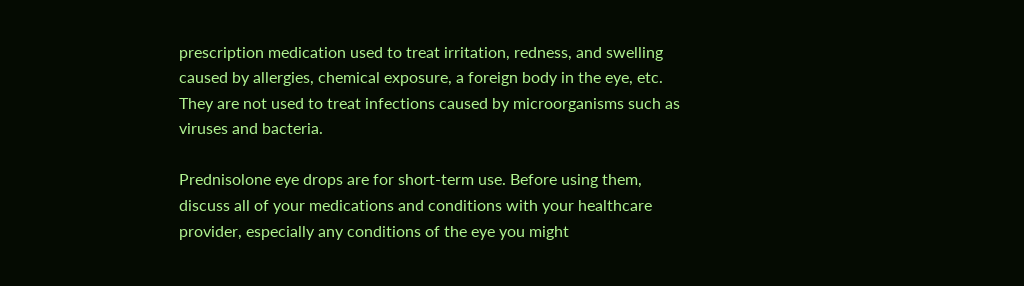prescription medication used to treat irritation, redness, and swelling caused by allergies, chemical exposure, a foreign body in the eye, etc. They are not used to treat infections caused by microorganisms such as viruses and bacteria.

Prednisolone eye drops are for short-term use. Before using them, discuss all of your medications and conditions with your healthcare provider, especially any conditions of the eye you might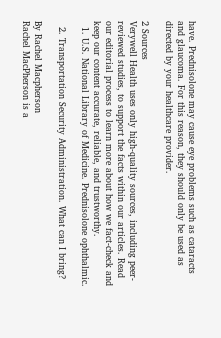have. Prednisolone may cause eye problems such as cataracts and glaucoma. For this reason, they should only be used as directed by your healthcare provider.

2 Sources
Verywell Health uses only high-quality sources, including peer-reviewed studies, to support the facts within our articles. Read our editorial process to learn more about how we fact-check and keep our content accurate, reliable, and trustworthy.
  1. U.S. National Library of Medicine. Prednisolone ophthalmic.

  2. Transportation Security Administration. What can I bring?

By Rachel Macpherson
Rachel MacPherson is a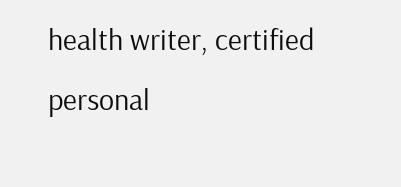health writer, certified personal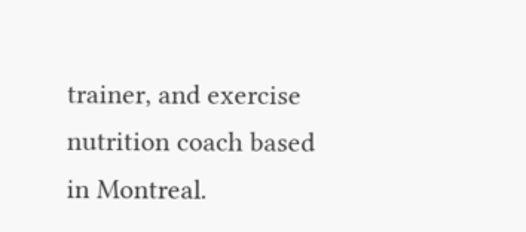trainer, and exercise nutrition coach based in Montreal.